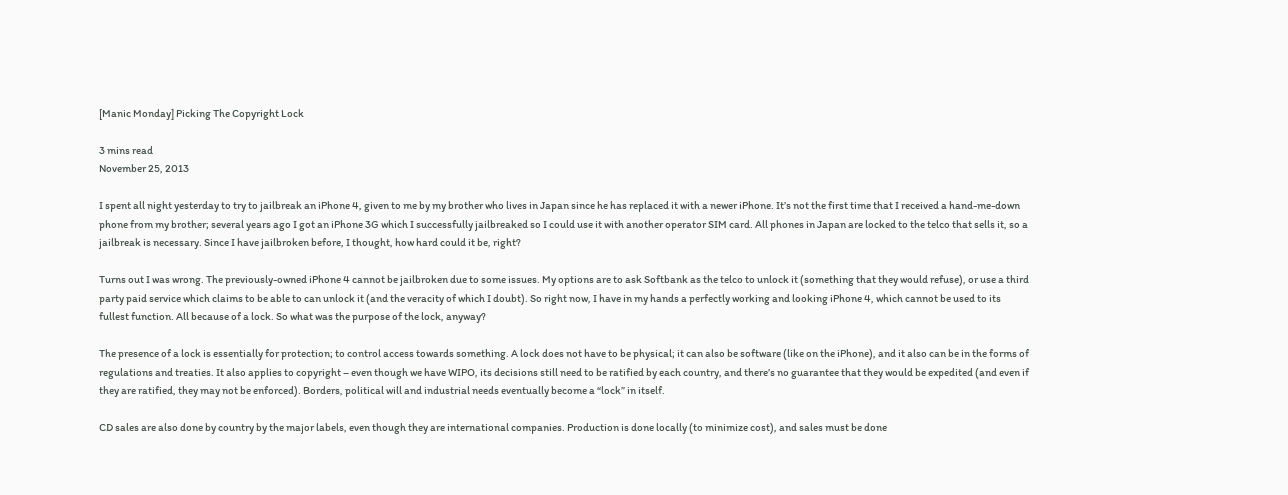[Manic Monday] Picking The Copyright Lock

3 mins read
November 25, 2013

I spent all night yesterday to try to jailbreak an iPhone 4, given to me by my brother who lives in Japan since he has replaced it with a newer iPhone. It’s not the first time that I received a hand-me-down phone from my brother; several years ago I got an iPhone 3G which I successfully jailbreaked so I could use it with another operator SIM card. All phones in Japan are locked to the telco that sells it, so a jailbreak is necessary. Since I have jailbroken before, I thought, how hard could it be, right?

Turns out I was wrong. The previously-owned iPhone 4 cannot be jailbroken due to some issues. My options are to ask Softbank as the telco to unlock it (something that they would refuse), or use a third party paid service which claims to be able to can unlock it (and the veracity of which I doubt). So right now, I have in my hands a perfectly working and looking iPhone 4, which cannot be used to its fullest function. All because of a lock. So what was the purpose of the lock, anyway?

The presence of a lock is essentially for protection; to control access towards something. A lock does not have to be physical; it can also be software (like on the iPhone), and it also can be in the forms of regulations and treaties. It also applies to copyright – even though we have WIPO, its decisions still need to be ratified by each country, and there’s no guarantee that they would be expedited (and even if they are ratified, they may not be enforced). Borders, political will and industrial needs eventually become a “lock” in itself.

CD sales are also done by country by the major labels, even though they are international companies. Production is done locally (to minimize cost), and sales must be done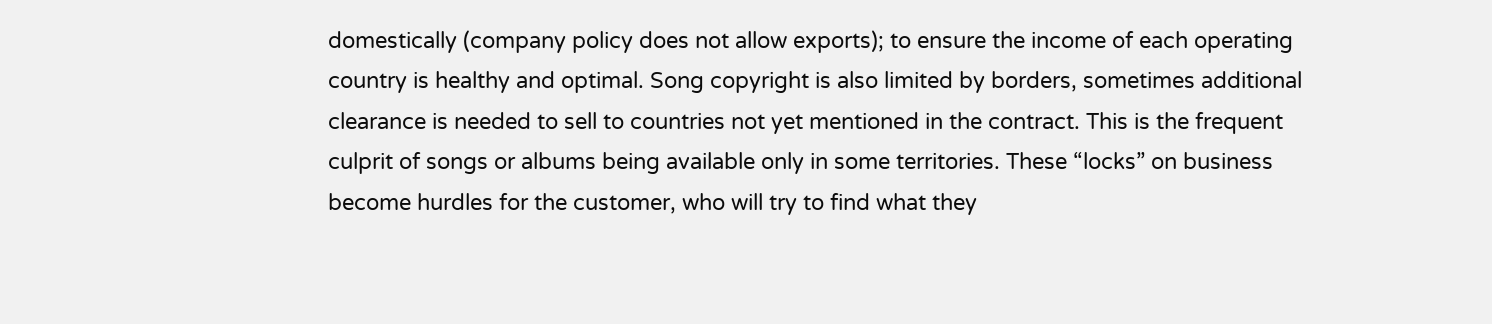domestically (company policy does not allow exports); to ensure the income of each operating country is healthy and optimal. Song copyright is also limited by borders, sometimes additional clearance is needed to sell to countries not yet mentioned in the contract. This is the frequent culprit of songs or albums being available only in some territories. These “locks” on business become hurdles for the customer, who will try to find what they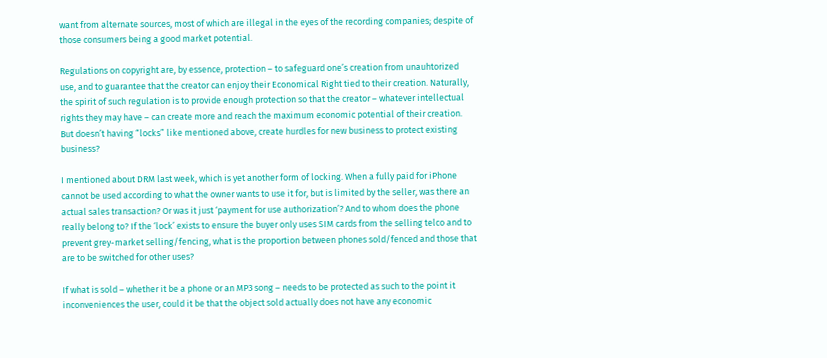want from alternate sources, most of which are illegal in the eyes of the recording companies; despite of those consumers being a good market potential.

Regulations on copyright are, by essence, protection – to safeguard one’s creation from unauhtorized use, and to guarantee that the creator can enjoy their Economical Right tied to their creation. Naturally, the spirit of such regulation is to provide enough protection so that the creator – whatever intellectual rights they may have – can create more and reach the maximum economic potential of their creation. But doesn’t having “locks” like mentioned above, create hurdles for new business to protect existing business?

I mentioned about DRM last week, which is yet another form of locking. When a fully paid for iPhone cannot be used according to what the owner wants to use it for, but is limited by the seller, was there an actual sales transaction? Or was it just ‘payment for use authorization’? And to whom does the phone really belong to? If the ‘lock’ exists to ensure the buyer only uses SIM cards from the selling telco and to prevent grey-market selling/fencing, what is the proportion between phones sold/fenced and those that are to be switched for other uses?

If what is sold – whether it be a phone or an MP3 song – needs to be protected as such to the point it inconveniences the user, could it be that the object sold actually does not have any economic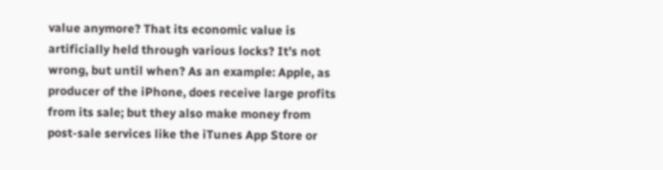value anymore? That its economic value is artificially held through various locks? It’s not wrong, but until when? As an example: Apple, as producer of the iPhone, does receive large profits from its sale; but they also make money from post-sale services like the iTunes App Store or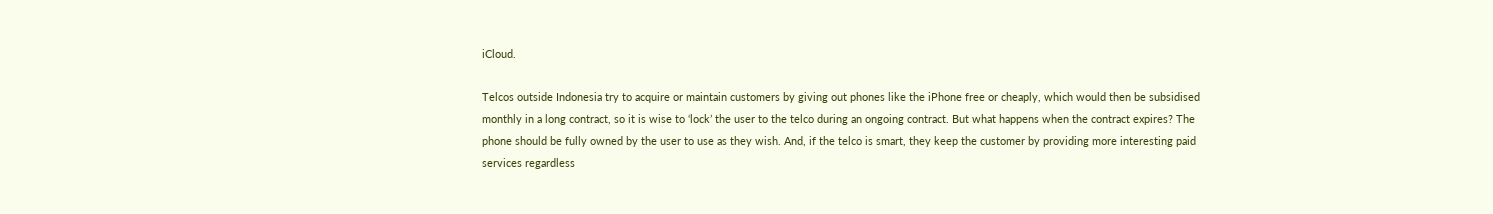iCloud.

Telcos outside Indonesia try to acquire or maintain customers by giving out phones like the iPhone free or cheaply, which would then be subsidised monthly in a long contract, so it is wise to ‘lock’ the user to the telco during an ongoing contract. But what happens when the contract expires? The phone should be fully owned by the user to use as they wish. And, if the telco is smart, they keep the customer by providing more interesting paid services regardless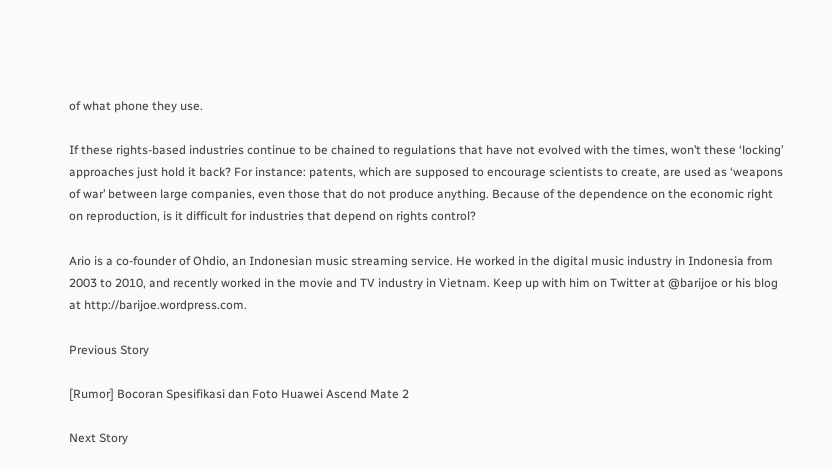of what phone they use.

If these rights-based industries continue to be chained to regulations that have not evolved with the times, won’t these ‘locking’ approaches just hold it back? For instance: patents, which are supposed to encourage scientists to create, are used as ‘weapons of war’ between large companies, even those that do not produce anything. Because of the dependence on the economic right on reproduction, is it difficult for industries that depend on rights control?

Ario is a co-founder of Ohdio, an Indonesian music streaming service. He worked in the digital music industry in Indonesia from 2003 to 2010, and recently worked in the movie and TV industry in Vietnam. Keep up with him on Twitter at @barijoe or his blog at http://barijoe.wordpress.com.

Previous Story

[Rumor] Bocoran Spesifikasi dan Foto Huawei Ascend Mate 2

Next Story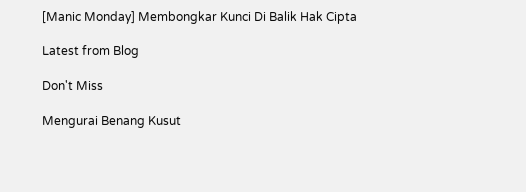[Manic Monday] Membongkar Kunci Di Balik Hak Cipta

Latest from Blog

Don't Miss

Mengurai Benang Kusut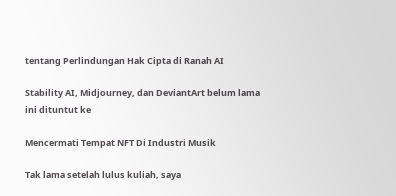tentang Perlindungan Hak Cipta di Ranah AI

Stability AI, Midjourney, dan DeviantArt belum lama ini dituntut ke

Mencermati Tempat NFT Di Industri Musik

Tak lama setelah lulus kuliah, saya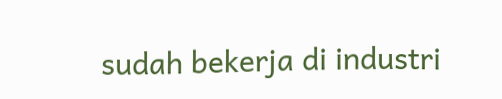sudah bekerja di industri